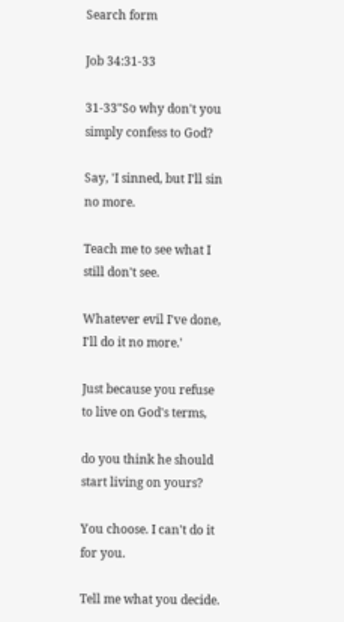Search form

Job 34:31-33

31-33"So why don't you simply confess to God?

Say, 'I sinned, but I'll sin no more.

Teach me to see what I still don't see.

Whatever evil I've done, I'll do it no more.'

Just because you refuse to live on God's terms,

do you think he should start living on yours?

You choose. I can't do it for you.

Tell me what you decide.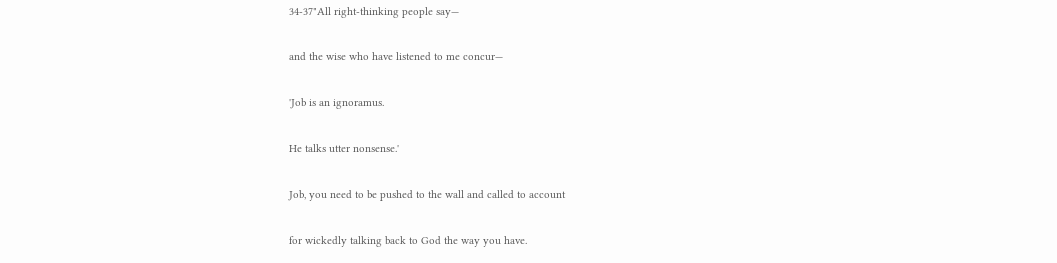34-37"All right-thinking people say—

and the wise who have listened to me concur—

'Job is an ignoramus.

He talks utter nonsense.'

Job, you need to be pushed to the wall and called to account

for wickedly talking back to God the way you have.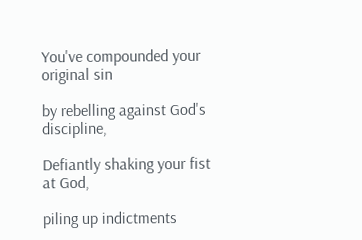You've compounded your original sin

by rebelling against God's discipline,

Defiantly shaking your fist at God,

piling up indictments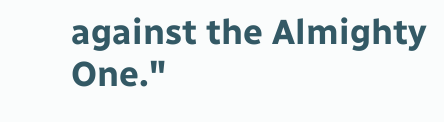against the Almighty One."